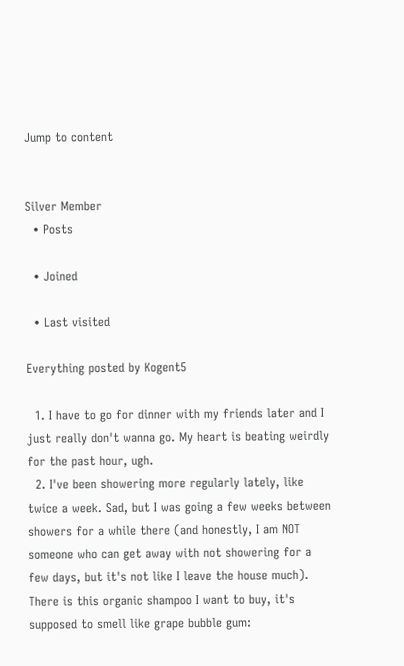Jump to content


Silver Member
  • Posts

  • Joined

  • Last visited

Everything posted by Kogent5

  1. I have to go for dinner with my friends later and I just really don't wanna go. My heart is beating weirdly for the past hour, ugh.
  2. I've been showering more regularly lately, like twice a week. Sad, but I was going a few weeks between showers for a while there (and honestly, I am NOT someone who can get away with not showering for a few days, but it's not like I leave the house much). There is this organic shampoo I want to buy, it's supposed to smell like grape bubble gum: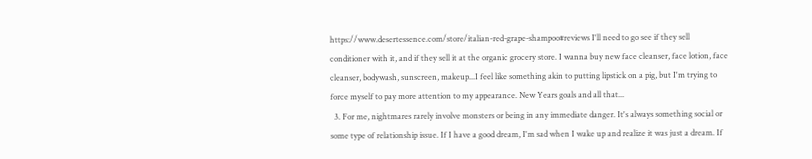https://www.desertessence.com/store/italian-red-grape-shampoo#reviews I'll need to go see if they sell conditioner with it, and if they sell it at the organic grocery store. I wanna buy new face cleanser, face lotion, face cleanser, bodywash, sunscreen, makeup...I feel like something akin to putting lipstick on a pig, but I'm trying to force myself to pay more attention to my appearance. New Years goals and all that...
  3. For me, nightmares rarely involve monsters or being in any immediate danger. It's always something social or some type of relationship issue. If I have a good dream, I'm sad when I wake up and realize it was just a dream. If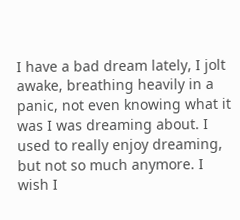I have a bad dream lately, I jolt awake, breathing heavily in a panic, not even knowing what it was I was dreaming about. I used to really enjoy dreaming, but not so much anymore. I wish I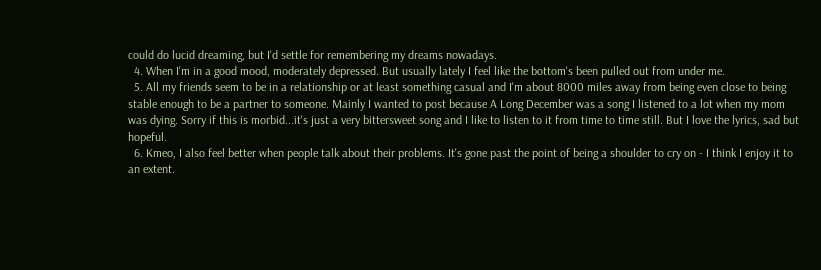could do lucid dreaming, but I'd settle for remembering my dreams nowadays.
  4. When I'm in a good mood, moderately depressed. But usually lately I feel like the bottom's been pulled out from under me.
  5. All my friends seem to be in a relationship or at least something casual and I'm about 8000 miles away from being even close to being stable enough to be a partner to someone. Mainly I wanted to post because A Long December was a song I listened to a lot when my mom was dying. Sorry if this is morbid...it's just a very bittersweet song and I like to listen to it from time to time still. But I love the lyrics, sad but hopeful.
  6. Kmeo, I also feel better when people talk about their problems. It's gone past the point of being a shoulder to cry on - I think I enjoy it to an extent.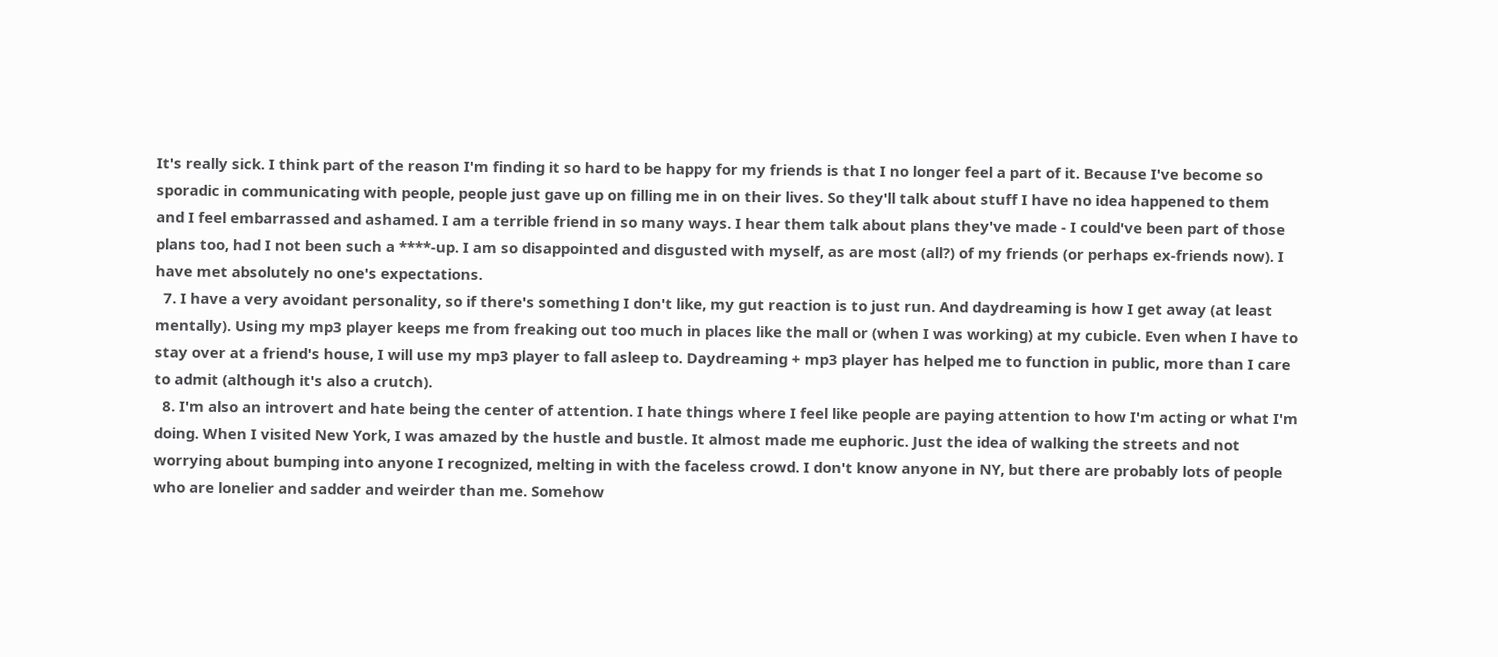It's really sick. I think part of the reason I'm finding it so hard to be happy for my friends is that I no longer feel a part of it. Because I've become so sporadic in communicating with people, people just gave up on filling me in on their lives. So they'll talk about stuff I have no idea happened to them and I feel embarrassed and ashamed. I am a terrible friend in so many ways. I hear them talk about plans they've made - I could've been part of those plans too, had I not been such a ****-up. I am so disappointed and disgusted with myself, as are most (all?) of my friends (or perhaps ex-friends now). I have met absolutely no one's expectations.
  7. I have a very avoidant personality, so if there's something I don't like, my gut reaction is to just run. And daydreaming is how I get away (at least mentally). Using my mp3 player keeps me from freaking out too much in places like the mall or (when I was working) at my cubicle. Even when I have to stay over at a friend's house, I will use my mp3 player to fall asleep to. Daydreaming + mp3 player has helped me to function in public, more than I care to admit (although it's also a crutch).
  8. I'm also an introvert and hate being the center of attention. I hate things where I feel like people are paying attention to how I'm acting or what I'm doing. When I visited New York, I was amazed by the hustle and bustle. It almost made me euphoric. Just the idea of walking the streets and not worrying about bumping into anyone I recognized, melting in with the faceless crowd. I don't know anyone in NY, but there are probably lots of people who are lonelier and sadder and weirder than me. Somehow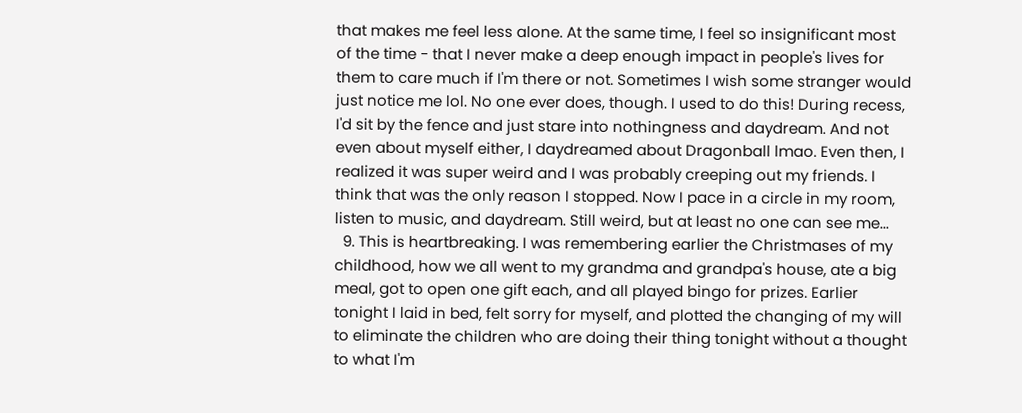that makes me feel less alone. At the same time, I feel so insignificant most of the time - that I never make a deep enough impact in people's lives for them to care much if I'm there or not. Sometimes I wish some stranger would just notice me lol. No one ever does, though. I used to do this! During recess, I'd sit by the fence and just stare into nothingness and daydream. And not even about myself either, I daydreamed about Dragonball lmao. Even then, I realized it was super weird and I was probably creeping out my friends. I think that was the only reason I stopped. Now I pace in a circle in my room, listen to music, and daydream. Still weird, but at least no one can see me...
  9. This is heartbreaking. I was remembering earlier the Christmases of my childhood, how we all went to my grandma and grandpa's house, ate a big meal, got to open one gift each, and all played bingo for prizes. Earlier tonight I laid in bed, felt sorry for myself, and plotted the changing of my will to eliminate the children who are doing their thing tonight without a thought to what I'm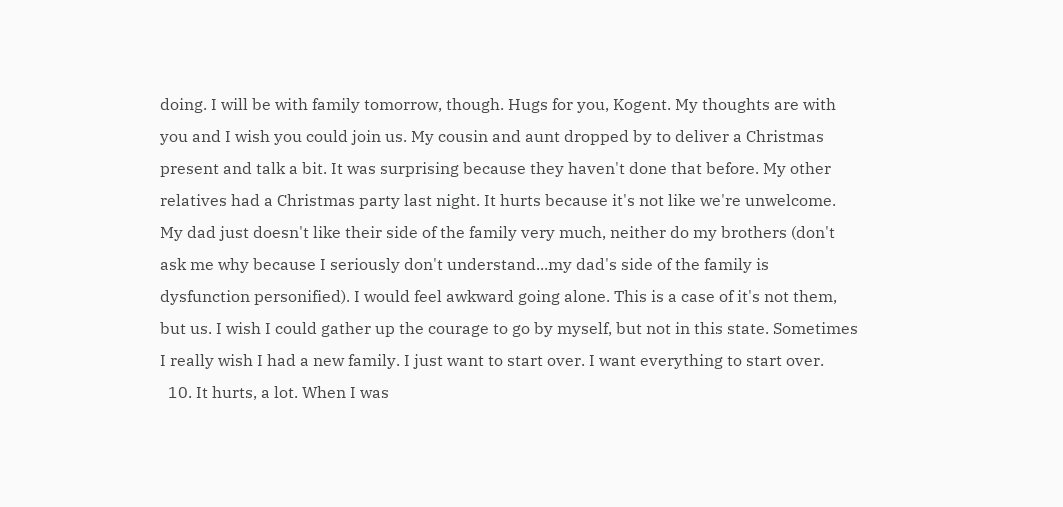doing. I will be with family tomorrow, though. Hugs for you, Kogent. My thoughts are with you and I wish you could join us. My cousin and aunt dropped by to deliver a Christmas present and talk a bit. It was surprising because they haven't done that before. My other relatives had a Christmas party last night. It hurts because it's not like we're unwelcome. My dad just doesn't like their side of the family very much, neither do my brothers (don't ask me why because I seriously don't understand...my dad's side of the family is dysfunction personified). I would feel awkward going alone. This is a case of it's not them, but us. I wish I could gather up the courage to go by myself, but not in this state. Sometimes I really wish I had a new family. I just want to start over. I want everything to start over.
  10. It hurts, a lot. When I was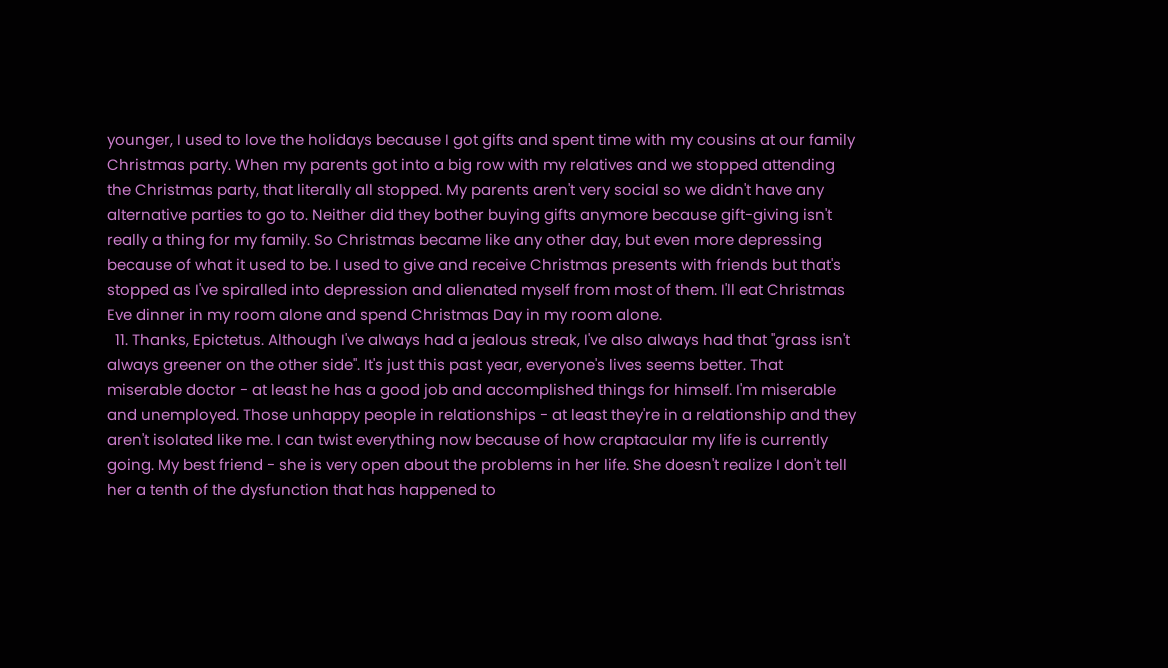younger, I used to love the holidays because I got gifts and spent time with my cousins at our family Christmas party. When my parents got into a big row with my relatives and we stopped attending the Christmas party, that literally all stopped. My parents aren't very social so we didn't have any alternative parties to go to. Neither did they bother buying gifts anymore because gift-giving isn't really a thing for my family. So Christmas became like any other day, but even more depressing because of what it used to be. I used to give and receive Christmas presents with friends but that's stopped as I've spiralled into depression and alienated myself from most of them. I'll eat Christmas Eve dinner in my room alone and spend Christmas Day in my room alone.
  11. Thanks, Epictetus. Although I've always had a jealous streak, I've also always had that "grass isn't always greener on the other side". It's just this past year, everyone's lives seems better. That miserable doctor - at least he has a good job and accomplished things for himself. I'm miserable and unemployed. Those unhappy people in relationships - at least they're in a relationship and they aren't isolated like me. I can twist everything now because of how craptacular my life is currently going. My best friend - she is very open about the problems in her life. She doesn't realize I don't tell her a tenth of the dysfunction that has happened to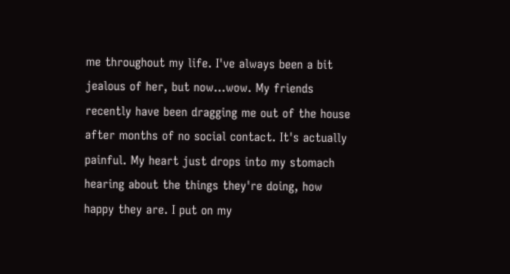me throughout my life. I've always been a bit jealous of her, but now...wow. My friends recently have been dragging me out of the house after months of no social contact. It's actually painful. My heart just drops into my stomach hearing about the things they're doing, how happy they are. I put on my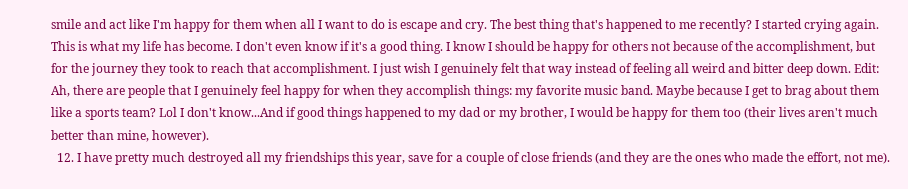smile and act like I'm happy for them when all I want to do is escape and cry. The best thing that's happened to me recently? I started crying again. This is what my life has become. I don't even know if it's a good thing. I know I should be happy for others not because of the accomplishment, but for the journey they took to reach that accomplishment. I just wish I genuinely felt that way instead of feeling all weird and bitter deep down. Edit: Ah, there are people that I genuinely feel happy for when they accomplish things: my favorite music band. Maybe because I get to brag about them like a sports team? Lol I don't know...And if good things happened to my dad or my brother, I would be happy for them too (their lives aren't much better than mine, however).
  12. I have pretty much destroyed all my friendships this year, save for a couple of close friends (and they are the ones who made the effort, not me).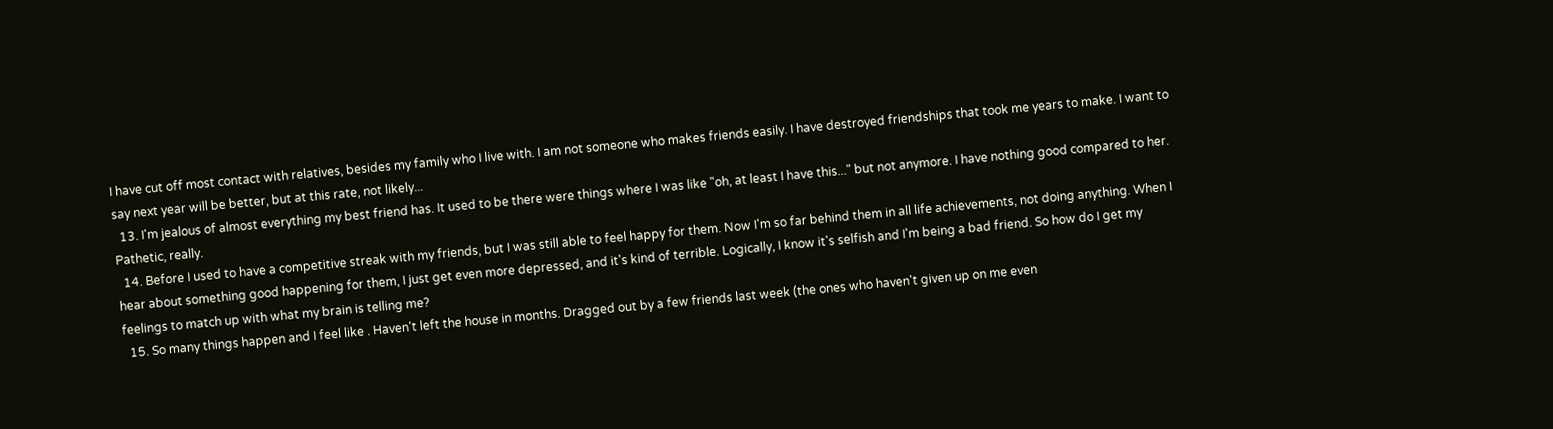I have cut off most contact with relatives, besides my family who I live with. I am not someone who makes friends easily. I have destroyed friendships that took me years to make. I want to say next year will be better, but at this rate, not likely...
  13. I'm jealous of almost everything my best friend has. It used to be there were things where I was like "oh, at least I have this..." but not anymore. I have nothing good compared to her. Pathetic, really.
  14. Before I used to have a competitive streak with my friends, but I was still able to feel happy for them. Now I'm so far behind them in all life achievements, not doing anything. When I hear about something good happening for them, I just get even more depressed, and it's kind of terrible. Logically, I know it's selfish and I'm being a bad friend. So how do I get my feelings to match up with what my brain is telling me?
  15. So many things happen and I feel like . Haven't left the house in months. Dragged out by a few friends last week (the ones who haven't given up on me even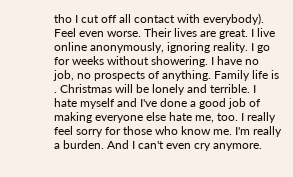tho I cut off all contact with everybody). Feel even worse. Their lives are great. I live online anonymously, ignoring reality. I go for weeks without showering. I have no job, no prospects of anything. Family life is . Christmas will be lonely and terrible. I hate myself and I've done a good job of making everyone else hate me, too. I really feel sorry for those who know me. I'm really a burden. And I can't even cry anymore.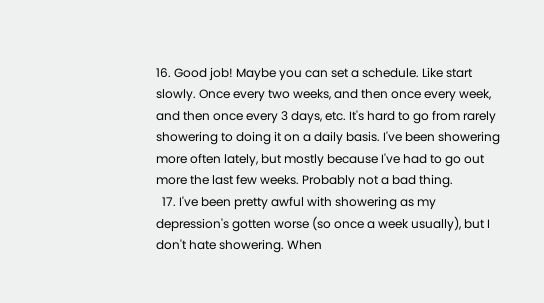16. Good job! Maybe you can set a schedule. Like start slowly. Once every two weeks, and then once every week, and then once every 3 days, etc. It's hard to go from rarely showering to doing it on a daily basis. I've been showering more often lately, but mostly because I've had to go out more the last few weeks. Probably not a bad thing.
  17. I've been pretty awful with showering as my depression's gotten worse (so once a week usually), but I don't hate showering. When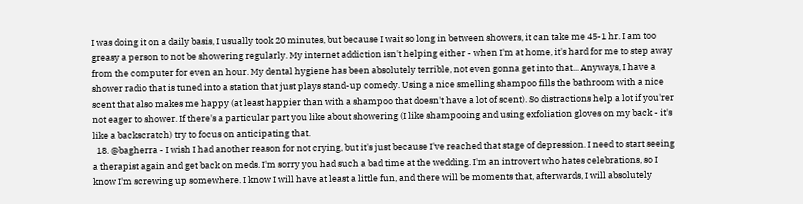I was doing it on a daily basis, I usually took 20 minutes, but because I wait so long in between showers, it can take me 45-1 hr. I am too greasy a person to not be showering regularly. My internet addiction isn't helping either - when I'm at home, it's hard for me to step away from the computer for even an hour. My dental hygiene has been absolutely terrible, not even gonna get into that... Anyways, I have a shower radio that is tuned into a station that just plays stand-up comedy. Using a nice smelling shampoo fills the bathroom with a nice scent that also makes me happy (at least happier than with a shampoo that doesn't have a lot of scent). So distractions help a lot if you'rer not eager to shower. If there's a particular part you like about showering (I like shampooing and using exfoliation gloves on my back - it's like a backscratch) try to focus on anticipating that.
  18. @bagherra - I wish I had another reason for not crying, but it's just because I've reached that stage of depression. I need to start seeing a therapist again and get back on meds. I'm sorry you had such a bad time at the wedding. I'm an introvert who hates celebrations, so I know I'm screwing up somewhere. I know I will have at least a little fun, and there will be moments that, afterwards, I will absolutely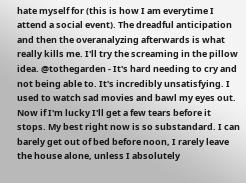hate myself for (this is how I am everytime I attend a social event). The dreadful anticipation and then the overanalyzing afterwards is what really kills me. I'll try the screaming in the pillow idea. @tothegarden - It's hard needing to cry and not being able to. It's incredibly unsatisfying. I used to watch sad movies and bawl my eyes out. Now if I'm lucky I'll get a few tears before it stops. My best right now is so substandard. I can barely get out of bed before noon, I rarely leave the house alone, unless I absolutely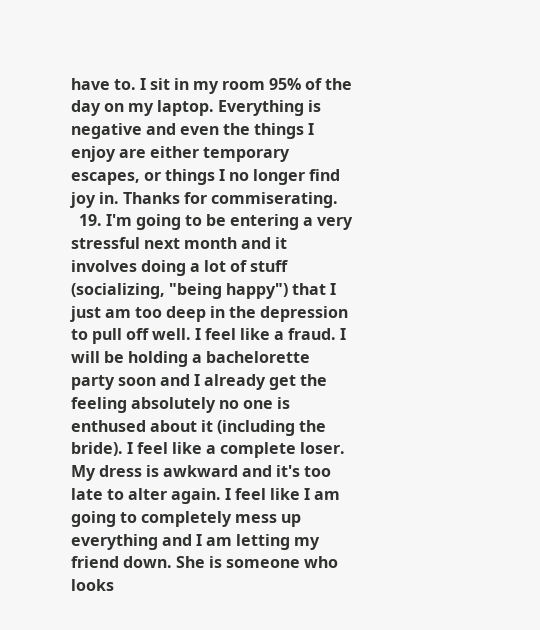have to. I sit in my room 95% of the day on my laptop. Everything is negative and even the things I enjoy are either temporary escapes, or things I no longer find joy in. Thanks for commiserating.
  19. I'm going to be entering a very stressful next month and it involves doing a lot of stuff (socializing, "being happy") that I just am too deep in the depression to pull off well. I feel like a fraud. I will be holding a bachelorette party soon and I already get the feeling absolutely no one is enthused about it (including the bride). I feel like a complete loser. My dress is awkward and it's too late to alter again. I feel like I am going to completely mess up everything and I am letting my friend down. She is someone who looks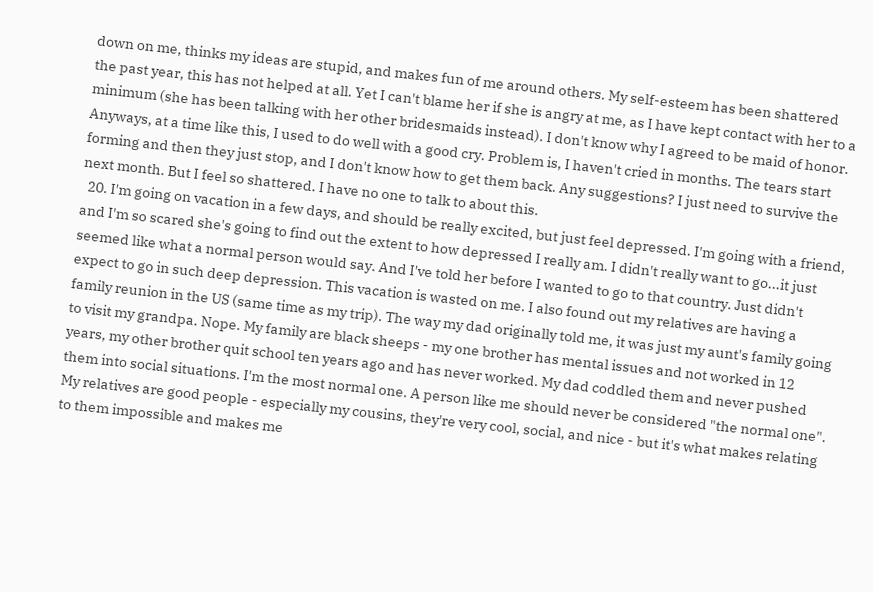down on me, thinks my ideas are stupid, and makes fun of me around others. My self-esteem has been shattered the past year, this has not helped at all. Yet I can't blame her if she is angry at me, as I have kept contact with her to a minimum (she has been talking with her other bridesmaids instead). I don't know why I agreed to be maid of honor. Anyways, at a time like this, I used to do well with a good cry. Problem is, I haven't cried in months. The tears start forming and then they just stop, and I don't know how to get them back. Any suggestions? I just need to survive the next month. But I feel so shattered. I have no one to talk to about this.
  20. I'm going on vacation in a few days, and should be really excited, but just feel depressed. I'm going with a friend, and I'm so scared she's going to find out the extent to how depressed I really am. I didn't really want to go...it just seemed like what a normal person would say. And I've told her before I wanted to go to that country. Just didn't expect to go in such deep depression. This vacation is wasted on me. I also found out my relatives are having a family reunion in the US (same time as my trip). The way my dad originally told me, it was just my aunt's family going to visit my grandpa. Nope. My family are black sheeps - my one brother has mental issues and not worked in 12 years, my other brother quit school ten years ago and has never worked. My dad coddled them and never pushed them into social situations. I'm the most normal one. A person like me should never be considered "the normal one". My relatives are good people - especially my cousins, they're very cool, social, and nice - but it's what makes relating to them impossible and makes me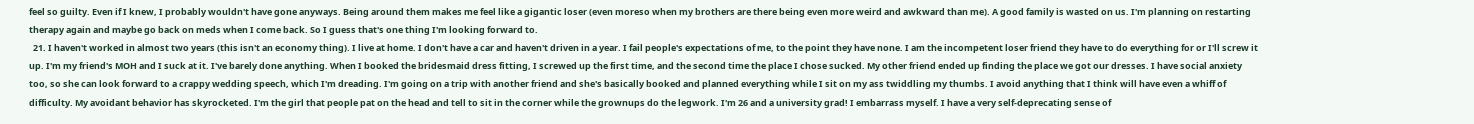feel so guilty. Even if I knew, I probably wouldn't have gone anyways. Being around them makes me feel like a gigantic loser (even moreso when my brothers are there being even more weird and awkward than me). A good family is wasted on us. I'm planning on restarting therapy again and maybe go back on meds when I come back. So I guess that's one thing I'm looking forward to.
  21. I haven't worked in almost two years (this isn't an economy thing). I live at home. I don't have a car and haven't driven in a year. I fail people's expectations of me, to the point they have none. I am the incompetent loser friend they have to do everything for or I'll screw it up. I'm my friend's MOH and I suck at it. I've barely done anything. When I booked the bridesmaid dress fitting, I screwed up the first time, and the second time the place I chose sucked. My other friend ended up finding the place we got our dresses. I have social anxiety too, so she can look forward to a crappy wedding speech, which I'm dreading. I'm going on a trip with another friend and she's basically booked and planned everything while I sit on my ass twiddling my thumbs. I avoid anything that I think will have even a whiff of difficulty. My avoidant behavior has skyrocketed. I'm the girl that people pat on the head and tell to sit in the corner while the grownups do the legwork. I'm 26 and a university grad! I embarrass myself. I have a very self-deprecating sense of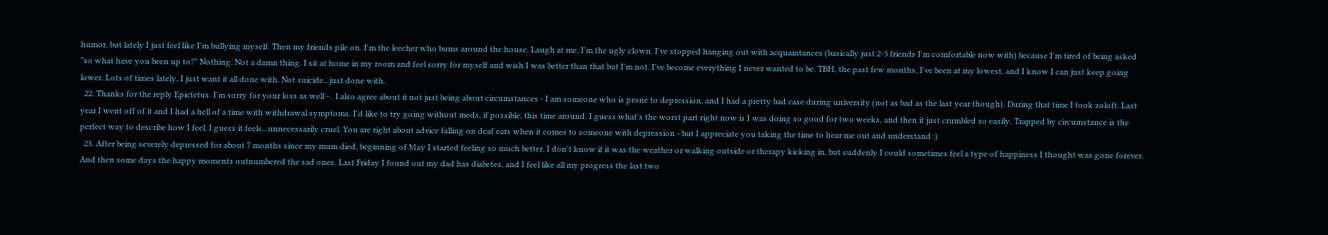humor, but lately I just feel like I'm bullying myself. Then my friends pile on. I'm the leecher who bums around the house. Laugh at me, I'm the ugly clown. I've stopped hanging out with acquaintances (basically just 2-3 friends I'm comfortable now with) because I'm tired of being asked "so what have you been up to?" Nothing. Not a damn thing. I sit at home in my room and feel sorry for myself and wish I was better than that but I'm not. I've become everything I never wanted to be. TBH, the past few months, I've been at my lowest, and I know I can just keep going lower. Lots of times lately, I just want it all done with. Not suicide...just done with.
  22. Thanks for the reply Epictetus. I'm sorry for your loss as well - . I also agree about it not just being about circumstances - I am someone who is prone to depression, and I had a pretty bad case during university (not as bad as the last year though). During that time I took zoloft. Last year I went off of it and I had a hell of a time with withdrawal symptoms. I'd like to try going without meds, if possible, this time around. I guess what's the worst part right now is I was doing so good for two weeks, and then it just crumbled so easily. Trapped by circumstance is the perfect way to describe how I feel. I guess it feels...unnecessarily cruel. You are right about advice falling on deaf ears when it comes to someone with depression - but I appreciate you taking the time to hear me out and understand :)
  23. After being severely depressed for about 7 months since my mum died, beginning of May I started feeling so much better. I don't know if it was the weather or walking outside or therapy kicking in, but suddenly I could sometimes feel a type of happiness I thought was gone forever. And then some days the happy moments outnumbered the sad ones. Last Friday I found out my dad has diabetes, and I feel like all my progress the last two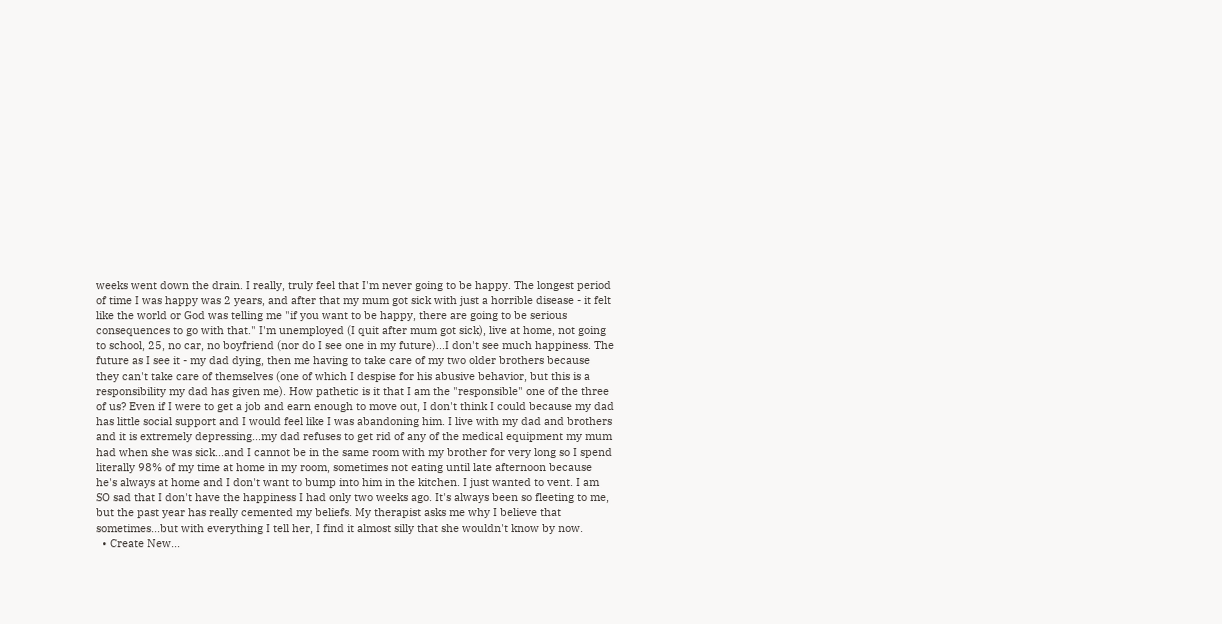weeks went down the drain. I really, truly feel that I'm never going to be happy. The longest period of time I was happy was 2 years, and after that my mum got sick with just a horrible disease - it felt like the world or God was telling me "if you want to be happy, there are going to be serious consequences to go with that." I'm unemployed (I quit after mum got sick), live at home, not going to school, 25, no car, no boyfriend (nor do I see one in my future)...I don't see much happiness. The future as I see it - my dad dying, then me having to take care of my two older brothers because they can't take care of themselves (one of which I despise for his abusive behavior, but this is a responsibility my dad has given me). How pathetic is it that I am the "responsible" one of the three of us? Even if I were to get a job and earn enough to move out, I don't think I could because my dad has little social support and I would feel like I was abandoning him. I live with my dad and brothers and it is extremely depressing...my dad refuses to get rid of any of the medical equipment my mum had when she was sick...and I cannot be in the same room with my brother for very long so I spend literally 98% of my time at home in my room, sometimes not eating until late afternoon because he's always at home and I don't want to bump into him in the kitchen. I just wanted to vent. I am SO sad that I don't have the happiness I had only two weeks ago. It's always been so fleeting to me, but the past year has really cemented my beliefs. My therapist asks me why I believe that sometimes...but with everything I tell her, I find it almost silly that she wouldn't know by now.
  • Create New...